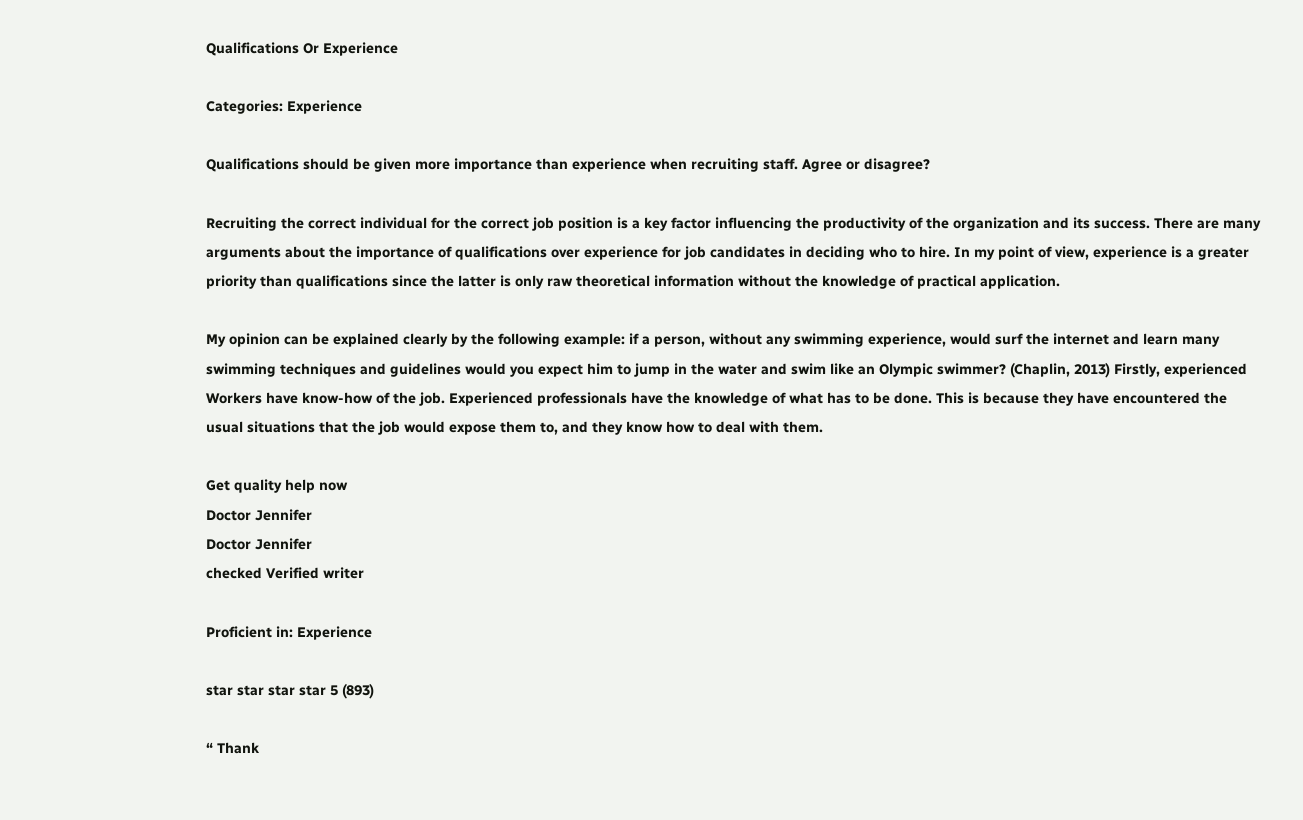Qualifications Or Experience

Categories: Experience

Qualifications should be given more importance than experience when recruiting staff. Agree or disagree?

Recruiting the correct individual for the correct job position is a key factor influencing the productivity of the organization and its success. There are many arguments about the importance of qualifications over experience for job candidates in deciding who to hire. In my point of view, experience is a greater priority than qualifications since the latter is only raw theoretical information without the knowledge of practical application.

My opinion can be explained clearly by the following example: if a person, without any swimming experience, would surf the internet and learn many swimming techniques and guidelines would you expect him to jump in the water and swim like an Olympic swimmer? (Chaplin, 2013) Firstly, experienced Workers have know-how of the job. Experienced professionals have the knowledge of what has to be done. This is because they have encountered the usual situations that the job would expose them to, and they know how to deal with them.

Get quality help now
Doctor Jennifer
Doctor Jennifer
checked Verified writer

Proficient in: Experience

star star star star 5 (893)

“ Thank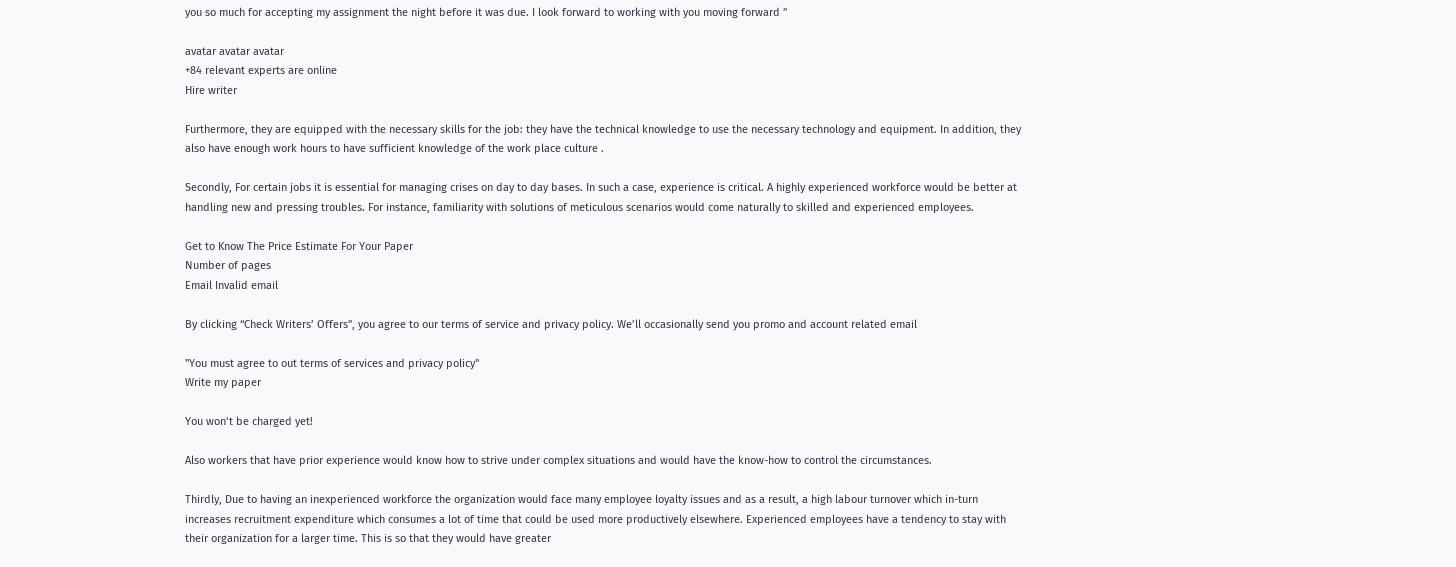you so much for accepting my assignment the night before it was due. I look forward to working with you moving forward ”

avatar avatar avatar
+84 relevant experts are online
Hire writer

Furthermore, they are equipped with the necessary skills for the job: they have the technical knowledge to use the necessary technology and equipment. In addition, they also have enough work hours to have sufficient knowledge of the work place culture .

Secondly, For certain jobs it is essential for managing crises on day to day bases. In such a case, experience is critical. A highly experienced workforce would be better at handling new and pressing troubles. For instance, familiarity with solutions of meticulous scenarios would come naturally to skilled and experienced employees.

Get to Know The Price Estimate For Your Paper
Number of pages
Email Invalid email

By clicking “Check Writers’ Offers”, you agree to our terms of service and privacy policy. We’ll occasionally send you promo and account related email

"You must agree to out terms of services and privacy policy"
Write my paper

You won’t be charged yet!

Also workers that have prior experience would know how to strive under complex situations and would have the know-how to control the circumstances.

Thirdly, Due to having an inexperienced workforce the organization would face many employee loyalty issues and as a result, a high labour turnover which in-turn increases recruitment expenditure which consumes a lot of time that could be used more productively elsewhere. Experienced employees have a tendency to stay with their organization for a larger time. This is so that they would have greater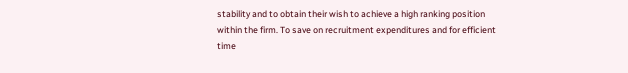stability and to obtain their wish to achieve a high ranking position within the firm. To save on recruitment expenditures and for efficient time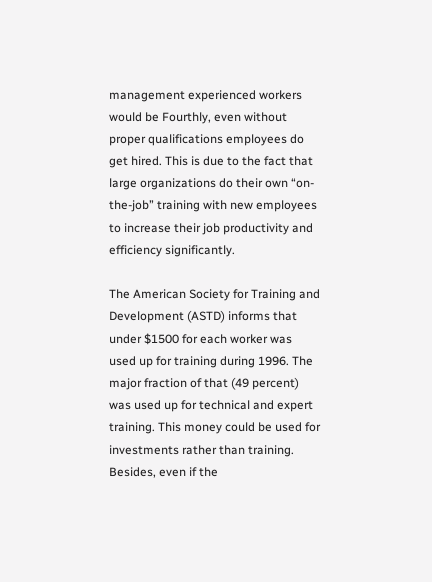management experienced workers would be Fourthly, even without proper qualifications employees do get hired. This is due to the fact that large organizations do their own “on-the-job” training with new employees to increase their job productivity and efficiency significantly.

The American Society for Training and Development (ASTD) informs that under $1500 for each worker was used up for training during 1996. The major fraction of that (49 percent) was used up for technical and expert training. This money could be used for investments rather than training. Besides, even if the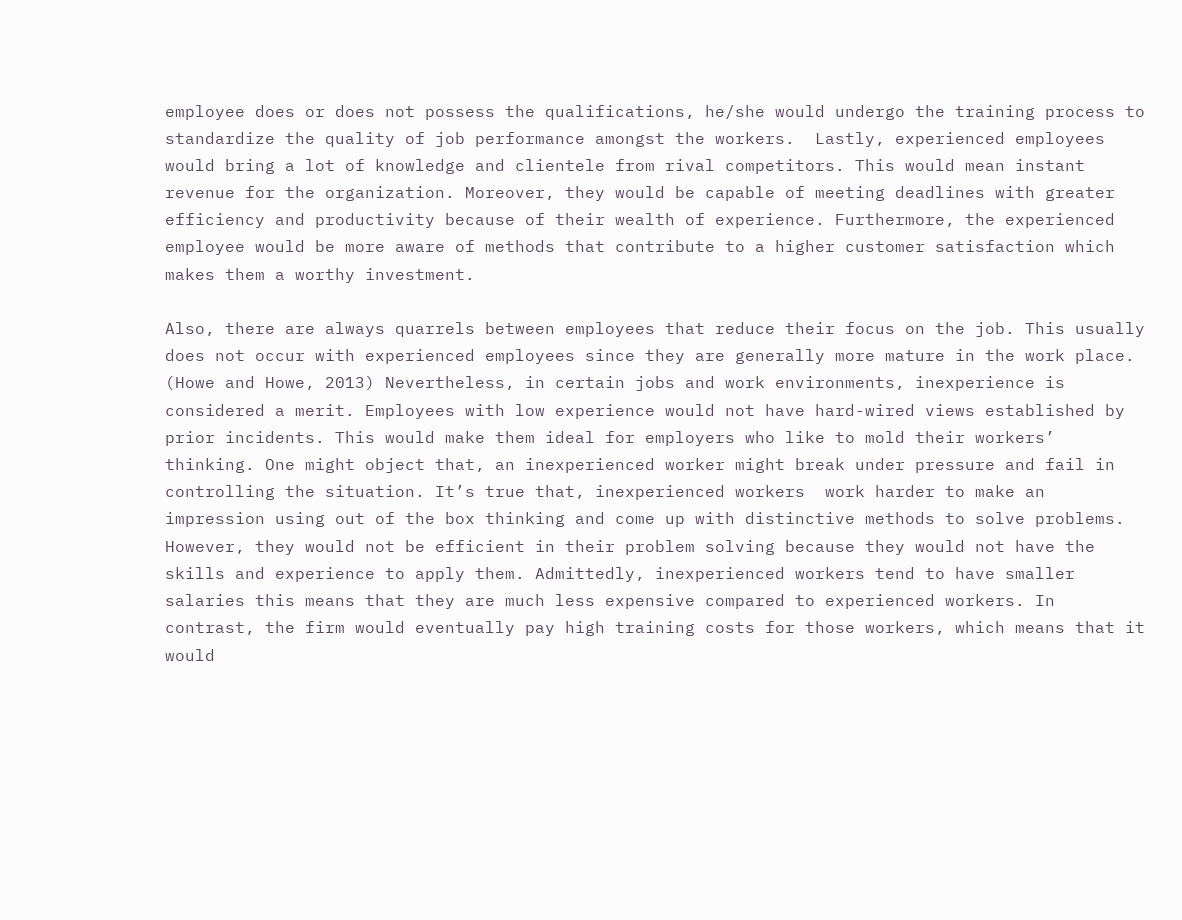employee does or does not possess the qualifications, he/she would undergo the training process to standardize the quality of job performance amongst the workers.  Lastly, experienced employees would bring a lot of knowledge and clientele from rival competitors. This would mean instant revenue for the organization. Moreover, they would be capable of meeting deadlines with greater efficiency and productivity because of their wealth of experience. Furthermore, the experienced employee would be more aware of methods that contribute to a higher customer satisfaction which makes them a worthy investment.

Also, there are always quarrels between employees that reduce their focus on the job. This usually does not occur with experienced employees since they are generally more mature in the work place. (Howe and Howe, 2013) Nevertheless, in certain jobs and work environments, inexperience is considered a merit. Employees with low experience would not have hard-wired views established by prior incidents. This would make them ideal for employers who like to mold their workers’ thinking. One might object that, an inexperienced worker might break under pressure and fail in controlling the situation. It’s true that, inexperienced workers  work harder to make an impression using out of the box thinking and come up with distinctive methods to solve problems. However, they would not be efficient in their problem solving because they would not have the skills and experience to apply them. Admittedly, inexperienced workers tend to have smaller salaries this means that they are much less expensive compared to experienced workers. In contrast, the firm would eventually pay high training costs for those workers, which means that it would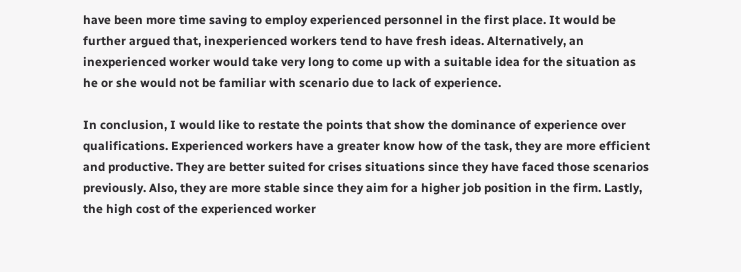have been more time saving to employ experienced personnel in the first place. It would be further argued that, inexperienced workers tend to have fresh ideas. Alternatively, an inexperienced worker would take very long to come up with a suitable idea for the situation as he or she would not be familiar with scenario due to lack of experience.

In conclusion, I would like to restate the points that show the dominance of experience over qualifications. Experienced workers have a greater know how of the task, they are more efficient and productive. They are better suited for crises situations since they have faced those scenarios previously. Also, they are more stable since they aim for a higher job position in the firm. Lastly, the high cost of the experienced worker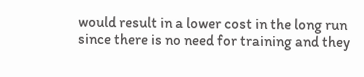would result in a lower cost in the long run since there is no need for training and they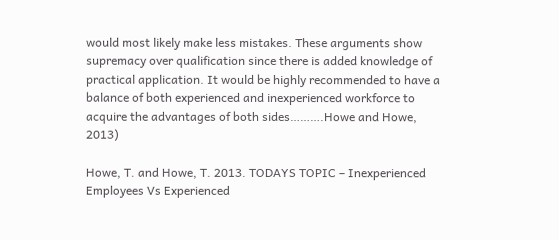would most likely make less mistakes. These arguments show supremacy over qualification since there is added knowledge of practical application. It would be highly recommended to have a balance of both experienced and inexperienced workforce to acquire the advantages of both sides……….Howe and Howe, 2013)

Howe, T. and Howe, T. 2013. TODAYS TOPIC – Inexperienced Employees Vs Experienced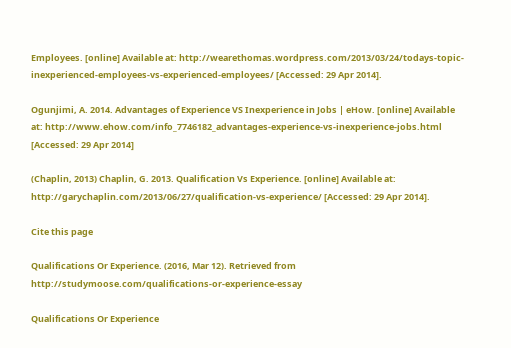Employees. [online] Available at: http://wearethomas.wordpress.com/2013/03/24/todays-topic-inexperienced-employees-vs-experienced-employees/ [Accessed: 29 Apr 2014].

Ogunjimi, A. 2014. Advantages of Experience VS Inexperience in Jobs | eHow. [online] Available at: http://www.ehow.com/info_7746182_advantages-experience-vs-inexperience-jobs.html [Accessed: 29 Apr 2014]

(Chaplin, 2013) Chaplin, G. 2013. Qualification Vs Experience. [online] Available at: http://garychaplin.com/2013/06/27/qualification-vs-experience/ [Accessed: 29 Apr 2014].

Cite this page

Qualifications Or Experience. (2016, Mar 12). Retrieved from http://studymoose.com/qualifications-or-experience-essay

Qualifications Or Experience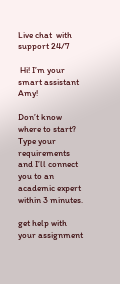Live chat  with support 24/7

 Hi! I’m your smart assistant Amy!

Don’t know where to start? Type your requirements and I’ll connect you to an academic expert within 3 minutes.

get help with your assignment